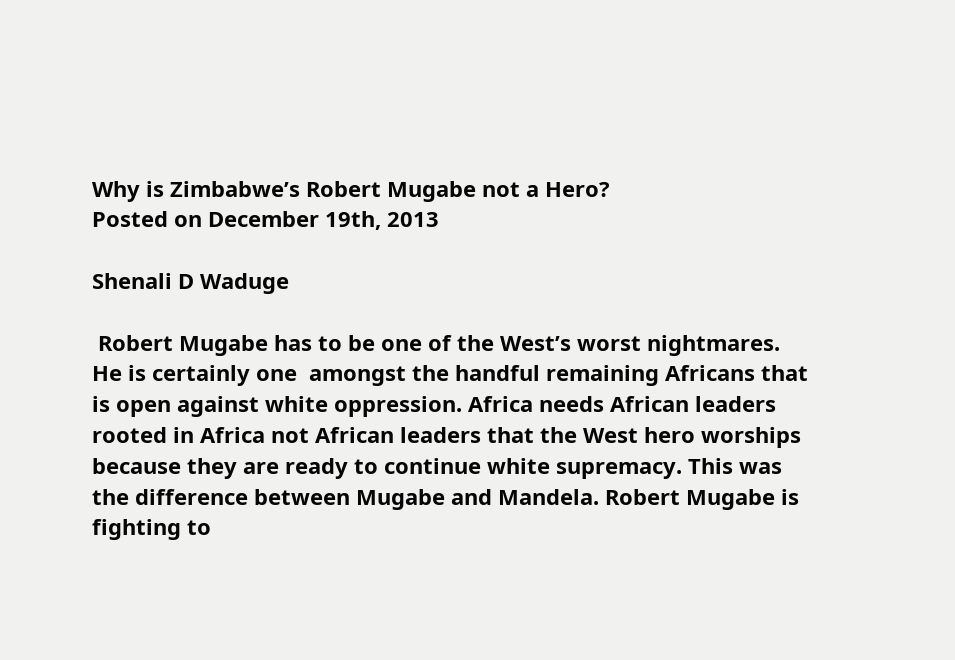Why is Zimbabwe’s Robert Mugabe not a Hero?
Posted on December 19th, 2013

Shenali D Waduge

 Robert Mugabe has to be one of the West’s worst nightmares. He is certainly one  amongst the handful remaining Africans that is open against white oppression. Africa needs African leaders rooted in Africa not African leaders that the West hero worships because they are ready to continue white supremacy. This was the difference between Mugabe and Mandela. Robert Mugabe is fighting to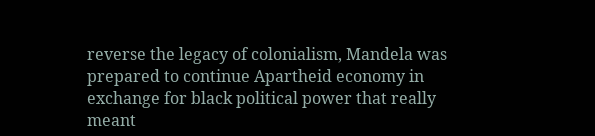reverse the legacy of colonialism, Mandela was prepared to continue Apartheid economy in exchange for black political power that really meant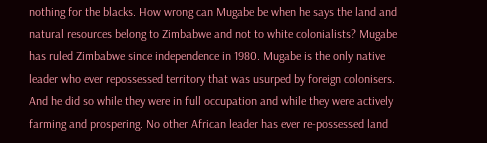nothing for the blacks. How wrong can Mugabe be when he says the land and natural resources belong to Zimbabwe and not to white colonialists? Mugabe has ruled Zimbabwe since independence in 1980. Mugabe is the only native leader who ever repossessed territory that was usurped by foreign colonisers. And he did so while they were in full occupation and while they were actively farming and prospering. No other African leader has ever re-possessed land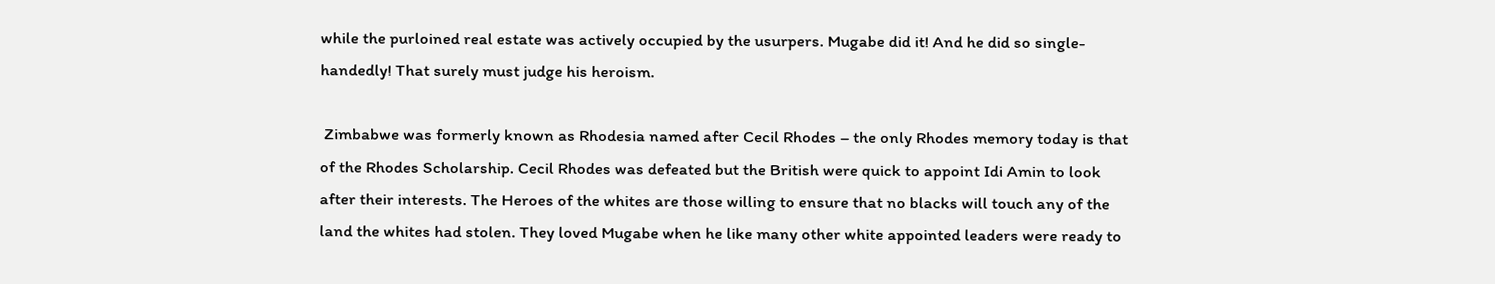while the purloined real estate was actively occupied by the usurpers. Mugabe did it! And he did so single-handedly! That surely must judge his heroism.

 Zimbabwe was formerly known as Rhodesia named after Cecil Rhodes – the only Rhodes memory today is that of the Rhodes Scholarship. Cecil Rhodes was defeated but the British were quick to appoint Idi Amin to look after their interests. The Heroes of the whites are those willing to ensure that no blacks will touch any of the land the whites had stolen. They loved Mugabe when he like many other white appointed leaders were ready to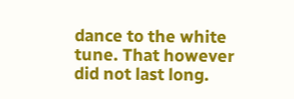dance to the white tune. That however did not last long.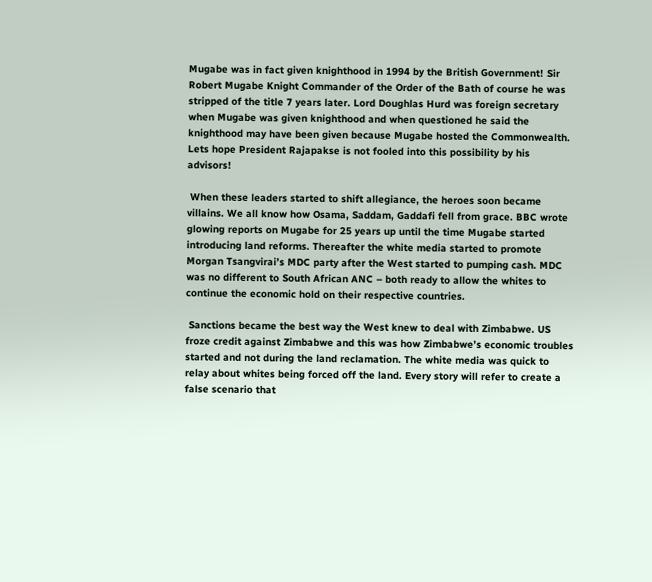Mugabe was in fact given knighthood in 1994 by the British Government! Sir Robert Mugabe Knight Commander of the Order of the Bath of course he was stripped of the title 7 years later. Lord Doughlas Hurd was foreign secretary when Mugabe was given knighthood and when questioned he said the knighthood may have been given because Mugabe hosted the Commonwealth. Lets hope President Rajapakse is not fooled into this possibility by his advisors!

 When these leaders started to shift allegiance, the heroes soon became villains. We all know how Osama, Saddam, Gaddafi fell from grace. BBC wrote glowing reports on Mugabe for 25 years up until the time Mugabe started introducing land reforms. Thereafter the white media started to promote Morgan Tsangvirai’s MDC party after the West started to pumping cash. MDC was no different to South African ANC – both ready to allow the whites to continue the economic hold on their respective countries.

 Sanctions became the best way the West knew to deal with Zimbabwe. US froze credit against Zimbabwe and this was how Zimbabwe’s economic troubles started and not during the land reclamation. The white media was quick to relay about whites being forced off the land. Every story will refer to create a false scenario that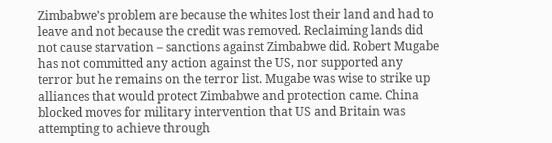Zimbabwe’s problem are because the whites lost their land and had to leave and not because the credit was removed. Reclaiming lands did not cause starvation – sanctions against Zimbabwe did. Robert Mugabe has not committed any action against the US, nor supported any terror but he remains on the terror list. Mugabe was wise to strike up alliances that would protect Zimbabwe and protection came. China blocked moves for military intervention that US and Britain was attempting to achieve through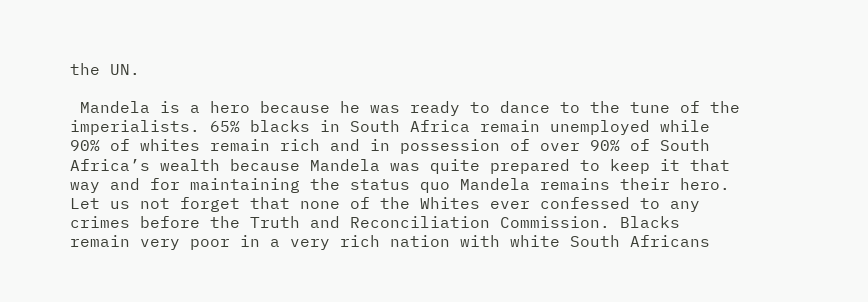the UN.

 Mandela is a hero because he was ready to dance to the tune of the imperialists. 65% blacks in South Africa remain unemployed while 90% of whites remain rich and in possession of over 90% of South Africa’s wealth because Mandela was quite prepared to keep it that way and for maintaining the status quo Mandela remains their hero. Let us not forget that none of the Whites ever confessed to any crimes before the Truth and Reconciliation Commission. Blacks remain very poor in a very rich nation with white South Africans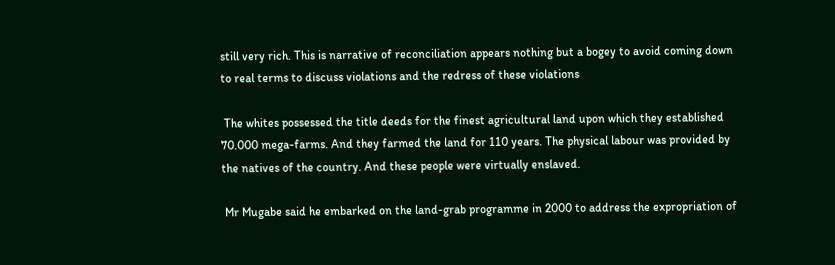still very rich. This is narrative of reconciliation appears nothing but a bogey to avoid coming down to real terms to discuss violations and the redress of these violations

 The whites possessed the title deeds for the finest agricultural land upon which they established 70.000 mega-farms. And they farmed the land for 110 years. The physical labour was provided by the natives of the country. And these people were virtually enslaved.

 Mr Mugabe said he embarked on the land-grab programme in 2000 to address the expropriation of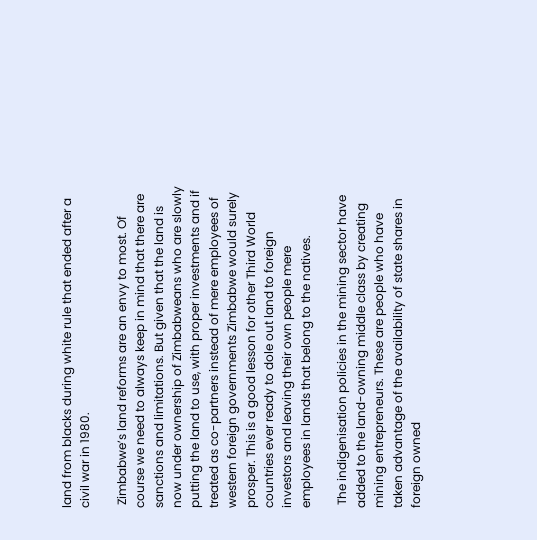land from blacks during white rule that ended after a civil war in 1980.

 Zimbabwe’s land reforms are an envy to most. Of course we need to always keep in mind that there are sanctions and limitations. But given that the land is now under ownership of Zimbabweans who are slowly putting the land to use, with proper investments and if treated as co-partners instead of mere employees of western foreign governments Zimbabwe would surely prosper. This is a good lesson for other Third World countries ever ready to dole out land to foreign investors and leaving their own people mere employees in lands that belong to the natives.

 The indigenisation policies in the mining sector have added to the land-owning middle class by creating mining entrepreneurs. These are people who have taken advantage of the availability of state shares in foreign owned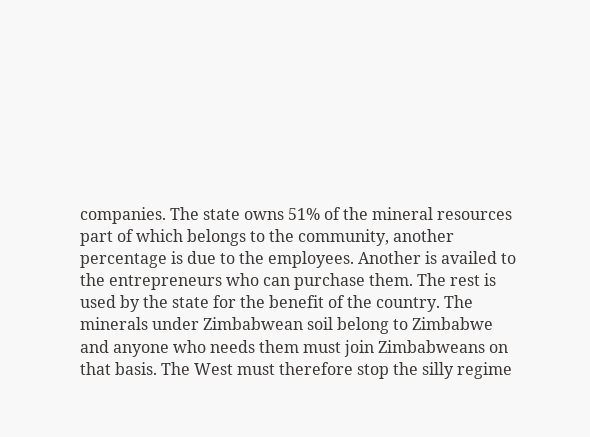companies. The state owns 51% of the mineral resources part of which belongs to the community, another percentage is due to the employees. Another is availed to the entrepreneurs who can purchase them. The rest is used by the state for the benefit of the country. The minerals under Zimbabwean soil belong to Zimbabwe and anyone who needs them must join Zimbabweans on that basis. The West must therefore stop the silly regime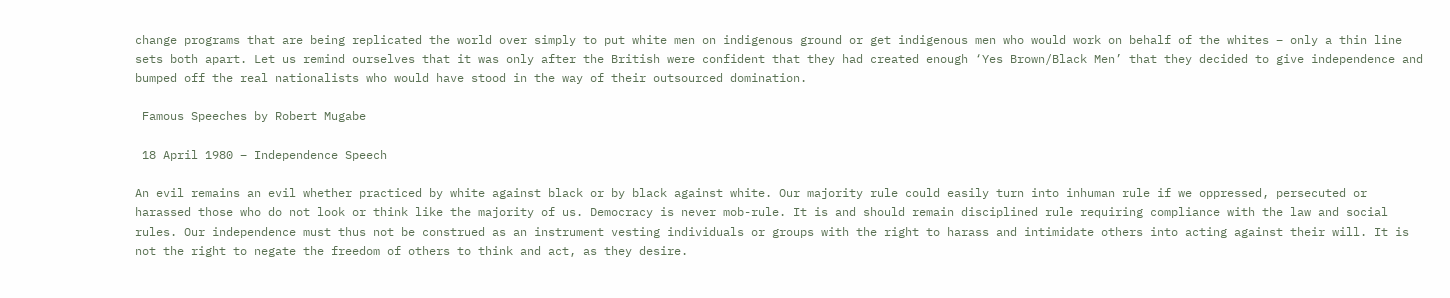change programs that are being replicated the world over simply to put white men on indigenous ground or get indigenous men who would work on behalf of the whites – only a thin line sets both apart. Let us remind ourselves that it was only after the British were confident that they had created enough ‘Yes Brown/Black Men’ that they decided to give independence and bumped off the real nationalists who would have stood in the way of their outsourced domination.

 Famous Speeches by Robert Mugabe

 18 April 1980 – Independence Speech

An evil remains an evil whether practiced by white against black or by black against white. Our majority rule could easily turn into inhuman rule if we oppressed, persecuted or harassed those who do not look or think like the majority of us. Democracy is never mob-rule. It is and should remain disciplined rule requiring compliance with the law and social rules. Our independence must thus not be construed as an instrument vesting individuals or groups with the right to harass and intimidate others into acting against their will. It is not the right to negate the freedom of others to think and act, as they desire.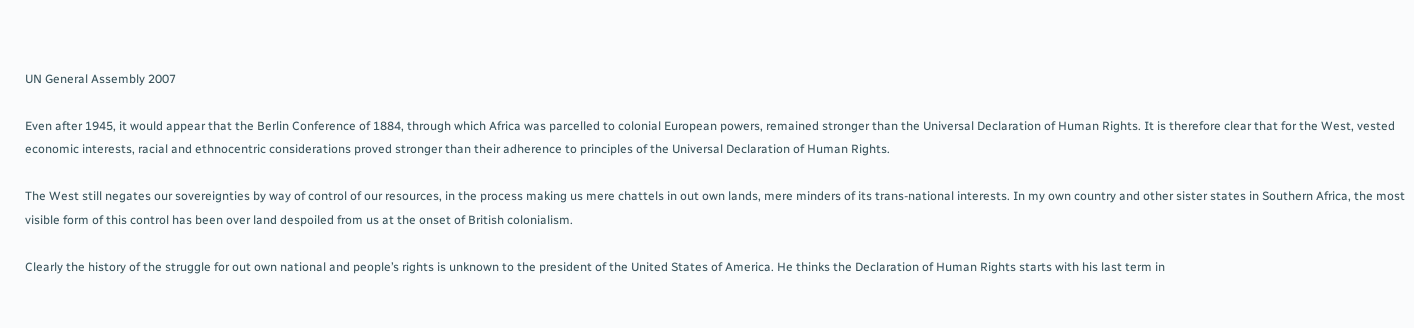UN General Assembly 2007

Even after 1945, it would appear that the Berlin Conference of 1884, through which Africa was parcelled to colonial European powers, remained stronger than the Universal Declaration of Human Rights. It is therefore clear that for the West, vested economic interests, racial and ethnocentric considerations proved stronger than their adherence to principles of the Universal Declaration of Human Rights.

The West still negates our sovereignties by way of control of our resources, in the process making us mere chattels in out own lands, mere minders of its trans-national interests. In my own country and other sister states in Southern Africa, the most visible form of this control has been over land despoiled from us at the onset of British colonialism.

Clearly the history of the struggle for out own national and people’s rights is unknown to the president of the United States of America. He thinks the Declaration of Human Rights starts with his last term in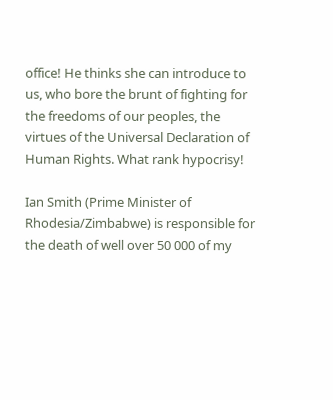office! He thinks she can introduce to us, who bore the brunt of fighting for the freedoms of our peoples, the virtues of the Universal Declaration of Human Rights. What rank hypocrisy!

Ian Smith (Prime Minister of Rhodesia/Zimbabwe) is responsible for the death of well over 50 000 of my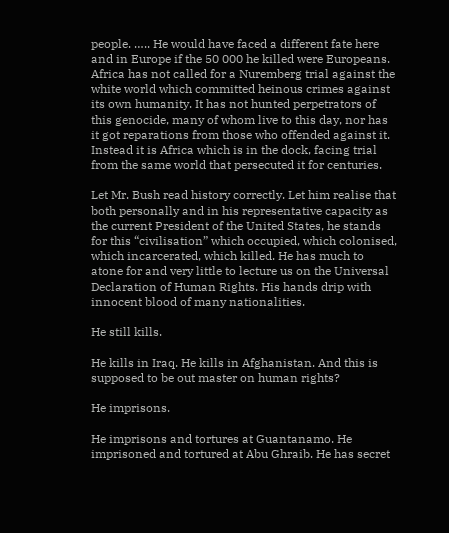people. ….. He would have faced a different fate here and in Europe if the 50 000 he killed were Europeans. Africa has not called for a Nuremberg trial against the white world which committed heinous crimes against its own humanity. It has not hunted perpetrators of this genocide, many of whom live to this day, nor has it got reparations from those who offended against it. Instead it is Africa which is in the dock, facing trial from the same world that persecuted it for centuries.

Let Mr. Bush read history correctly. Let him realise that both personally and in his representative capacity as the current President of the United States, he stands for this “civilisation” which occupied, which colonised, which incarcerated, which killed. He has much to atone for and very little to lecture us on the Universal Declaration of Human Rights. His hands drip with innocent blood of many nationalities.

He still kills.

He kills in Iraq. He kills in Afghanistan. And this is supposed to be out master on human rights?

He imprisons.

He imprisons and tortures at Guantanamo. He imprisoned and tortured at Abu Ghraib. He has secret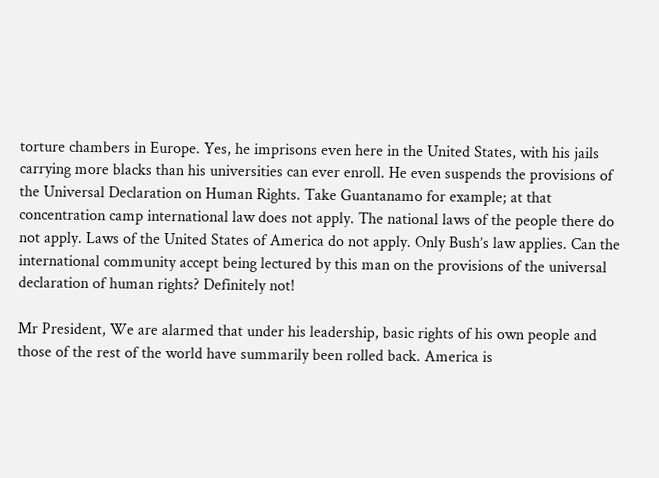torture chambers in Europe. Yes, he imprisons even here in the United States, with his jails carrying more blacks than his universities can ever enroll. He even suspends the provisions of the Universal Declaration on Human Rights. Take Guantanamo for example; at that concentration camp international law does not apply. The national laws of the people there do not apply. Laws of the United States of America do not apply. Only Bush’s law applies. Can the international community accept being lectured by this man on the provisions of the universal declaration of human rights? Definitely not!

Mr President, We are alarmed that under his leadership, basic rights of his own people and those of the rest of the world have summarily been rolled back. America is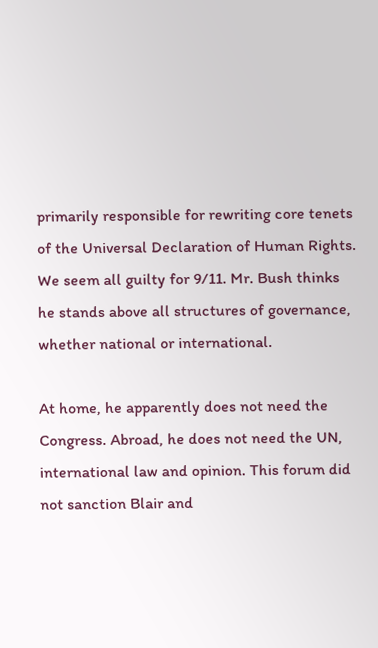primarily responsible for rewriting core tenets of the Universal Declaration of Human Rights. We seem all guilty for 9/11. Mr. Bush thinks he stands above all structures of governance, whether national or international.

At home, he apparently does not need the Congress. Abroad, he does not need the UN, international law and opinion. This forum did not sanction Blair and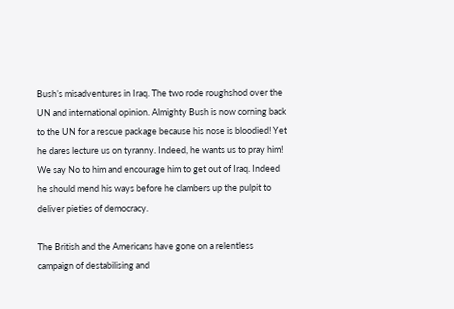Bush’s misadventures in Iraq. The two rode roughshod over the UN and international opinion. Almighty Bush is now corning back to the UN for a rescue package because his nose is bloodied! Yet he dares lecture us on tyranny. Indeed, he wants us to pray him! We say No to him and encourage him to get out of Iraq. Indeed he should mend his ways before he clambers up the pulpit to deliver pieties of democracy.

The British and the Americans have gone on a relentless campaign of destabilising and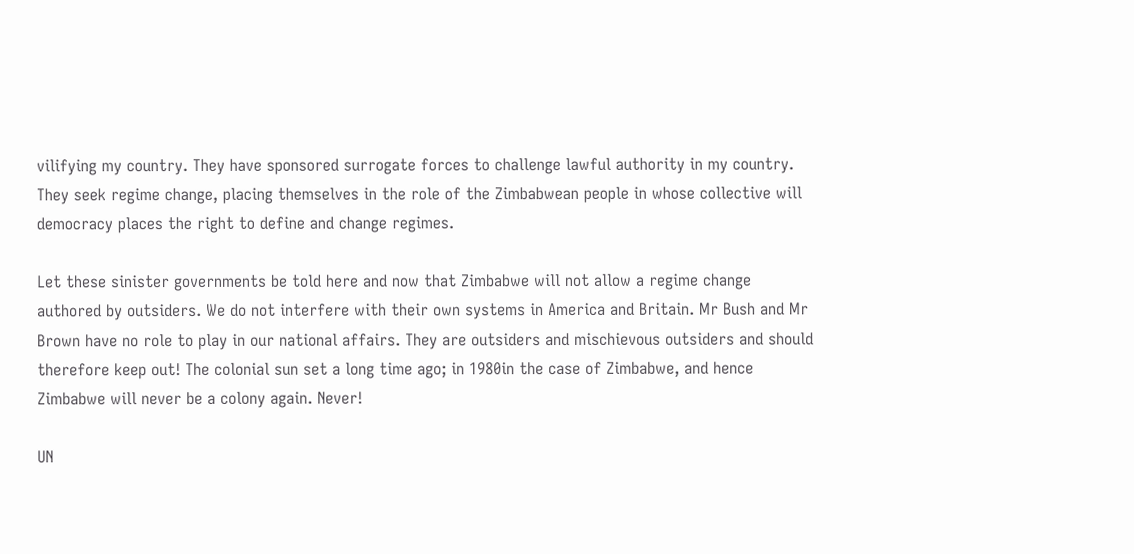vilifying my country. They have sponsored surrogate forces to challenge lawful authority in my country. They seek regime change, placing themselves in the role of the Zimbabwean people in whose collective will democracy places the right to define and change regimes.

Let these sinister governments be told here and now that Zimbabwe will not allow a regime change authored by outsiders. We do not interfere with their own systems in America and Britain. Mr Bush and Mr Brown have no role to play in our national affairs. They are outsiders and mischievous outsiders and should therefore keep out! The colonial sun set a long time ago; in 1980in the case of Zimbabwe, and hence Zimbabwe will never be a colony again. Never!

UN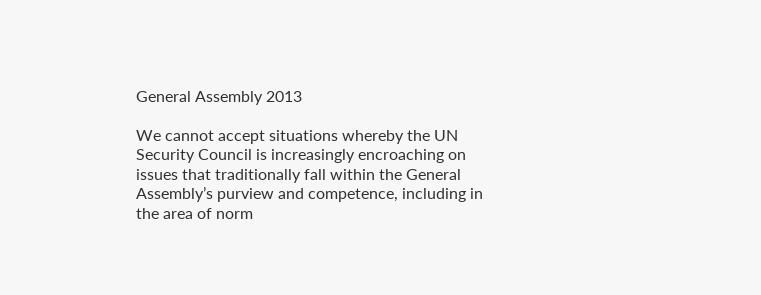General Assembly 2013

We cannot accept situations whereby the UN Security Council is increasingly encroaching on issues that traditionally fall within the General Assembly’s purview and competence, including in the area of norm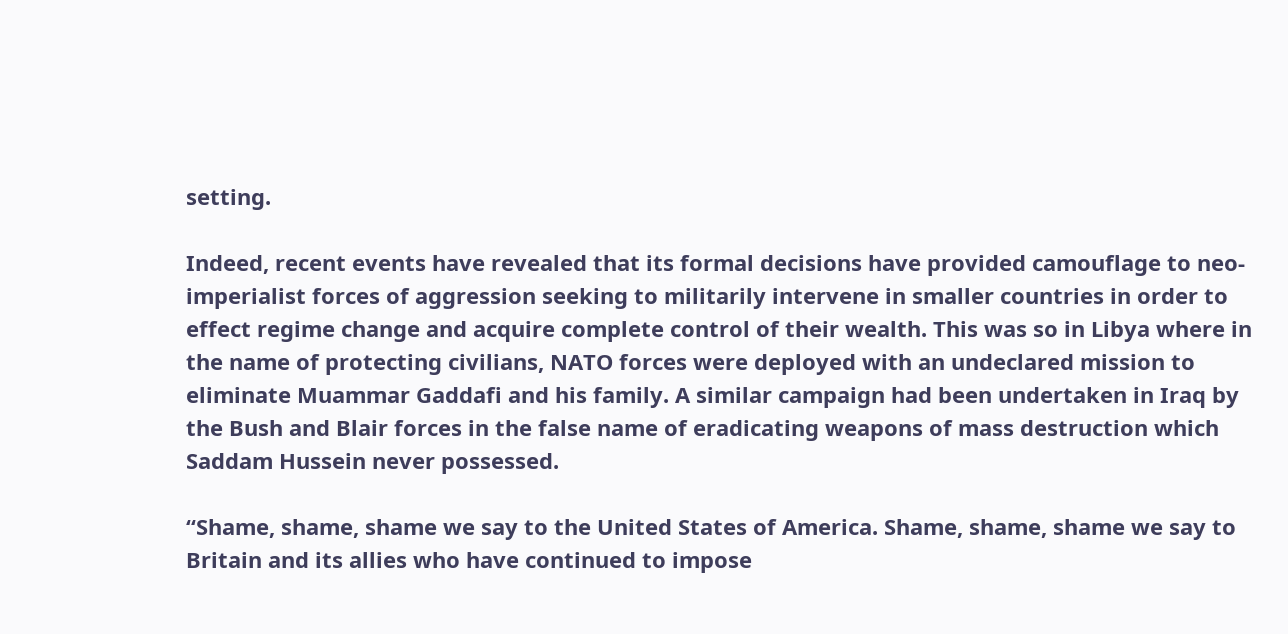setting.

Indeed, recent events have revealed that its formal decisions have provided camouflage to neo-imperialist forces of aggression seeking to militarily intervene in smaller countries in order to effect regime change and acquire complete control of their wealth. This was so in Libya where in the name of protecting civilians, NATO forces were deployed with an undeclared mission to eliminate Muammar Gaddafi and his family. A similar campaign had been undertaken in Iraq by the Bush and Blair forces in the false name of eradicating weapons of mass destruction which Saddam Hussein never possessed.

“Shame, shame, shame we say to the United States of America. Shame, shame, shame we say to Britain and its allies who have continued to impose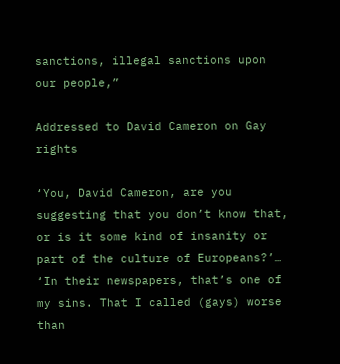sanctions, illegal sanctions upon our people,”

Addressed to David Cameron on Gay rights

‘You, David Cameron, are you suggesting that you don’t know that, or is it some kind of insanity or part of the culture of Europeans?’… ‘In their newspapers, that’s one of my sins. That I called (gays) worse than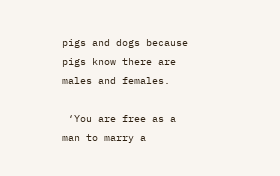pigs and dogs because pigs know there are males and females.

 ‘You are free as a man to marry a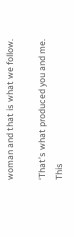woman and that is what we follow.

‘That’s what produced you and me. This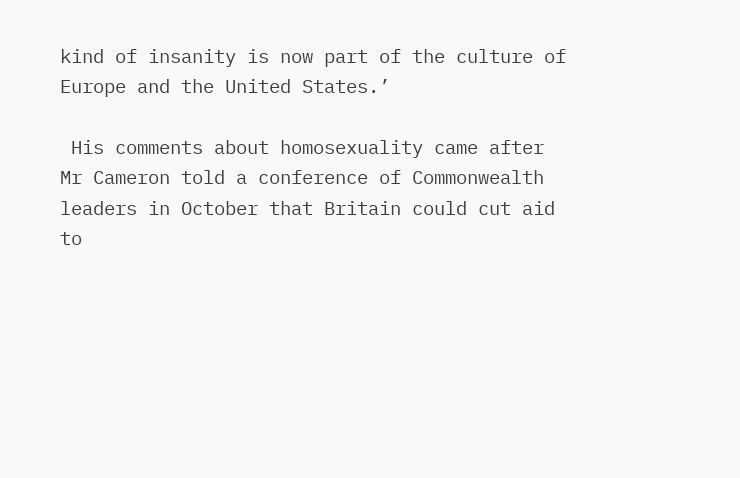kind of insanity is now part of the culture of Europe and the United States.’

 His comments about homosexuality came after Mr Cameron told a conference of Commonwealth leaders in October that Britain could cut aid to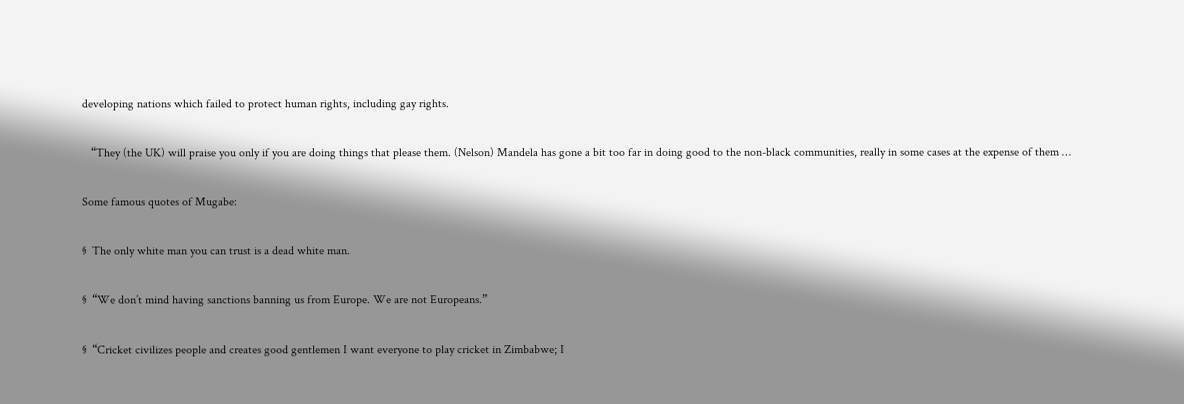developing nations which failed to protect human rights, including gay rights.

   “They (the UK) will praise you only if you are doing things that please them. (Nelson) Mandela has gone a bit too far in doing good to the non-black communities, really in some cases at the expense of them …

Some famous quotes of Mugabe:

§  The only white man you can trust is a dead white man.

§  “We don’t mind having sanctions banning us from Europe. We are not Europeans.”

§  “Cricket civilizes people and creates good gentlemen I want everyone to play cricket in Zimbabwe; I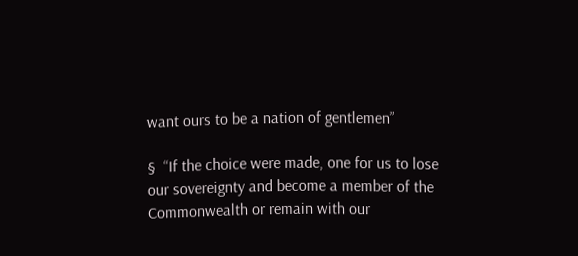want ours to be a nation of gentlemen”

§  “If the choice were made, one for us to lose our sovereignty and become a member of the Commonwealth or remain with our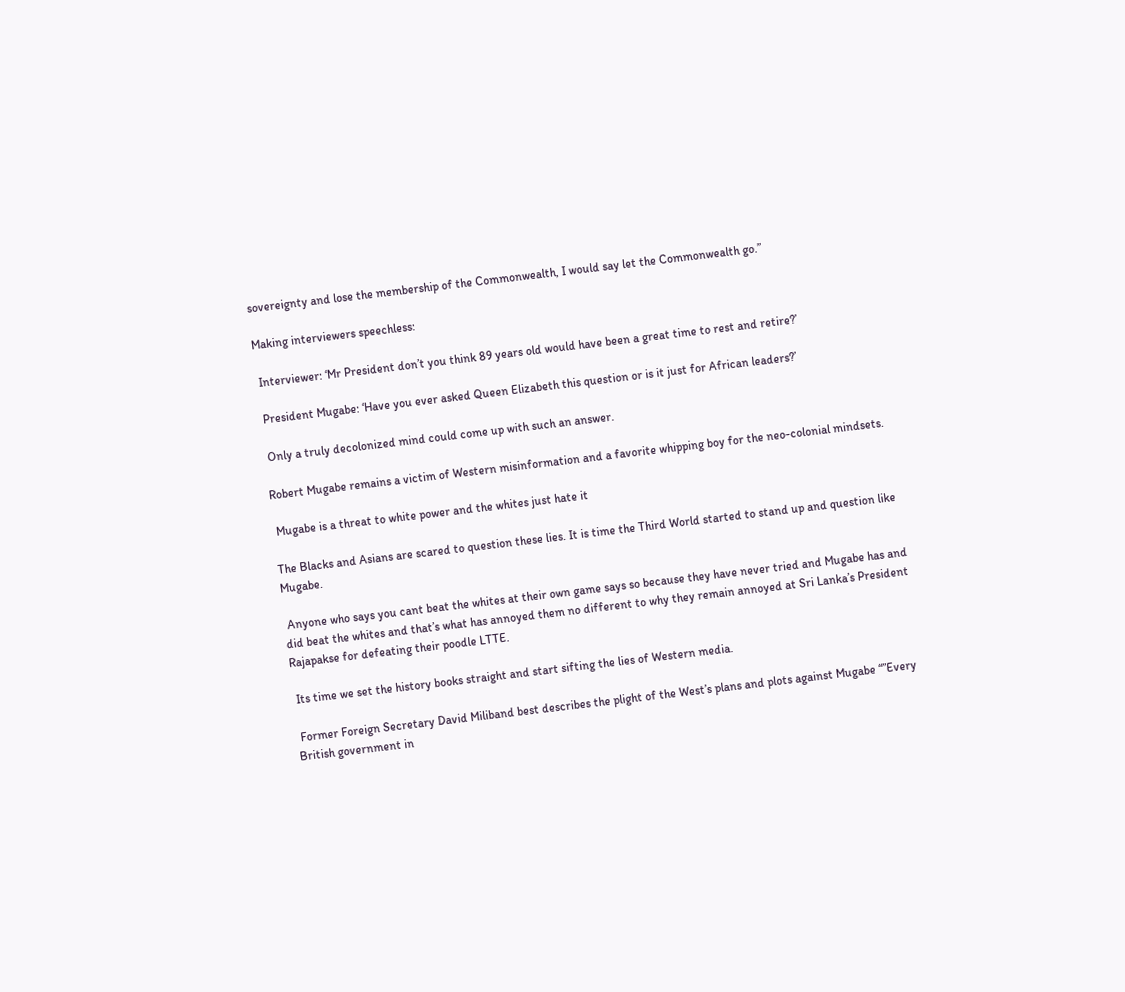sovereignty and lose the membership of the Commonwealth, I would say let the Commonwealth go.”

Making interviewers speechless:

 Interviewer: ‘Mr President don’t you think 89 years old would have been a great time to rest and retire?’

 President Mugabe: ‘Have you ever asked Queen Elizabeth this question or is it just for African leaders?’

 Only a truly decolonized mind could come up with such an answer.

Robert Mugabe remains a victim of Western misinformation and a favorite whipping boy for the neo-colonial mindsets.

 Mugabe is a threat to white power and the whites just hate it

The Blacks and Asians are scared to question these lies. It is time the Third World started to stand up and question like Mugabe.

 Anyone who says you cant beat the whites at their own game says so because they have never tried and Mugabe has and did beat the whites and that’s what has annoyed them no different to why they remain annoyed at Sri Lanka’s President Rajapakse for defeating their poodle LTTE.

 Its time we set the history books straight and start sifting the lies of Western media.

 Former Foreign Secretary David Miliband best describes the plight of the West’s plans and plots against Mugabe “”Every British government in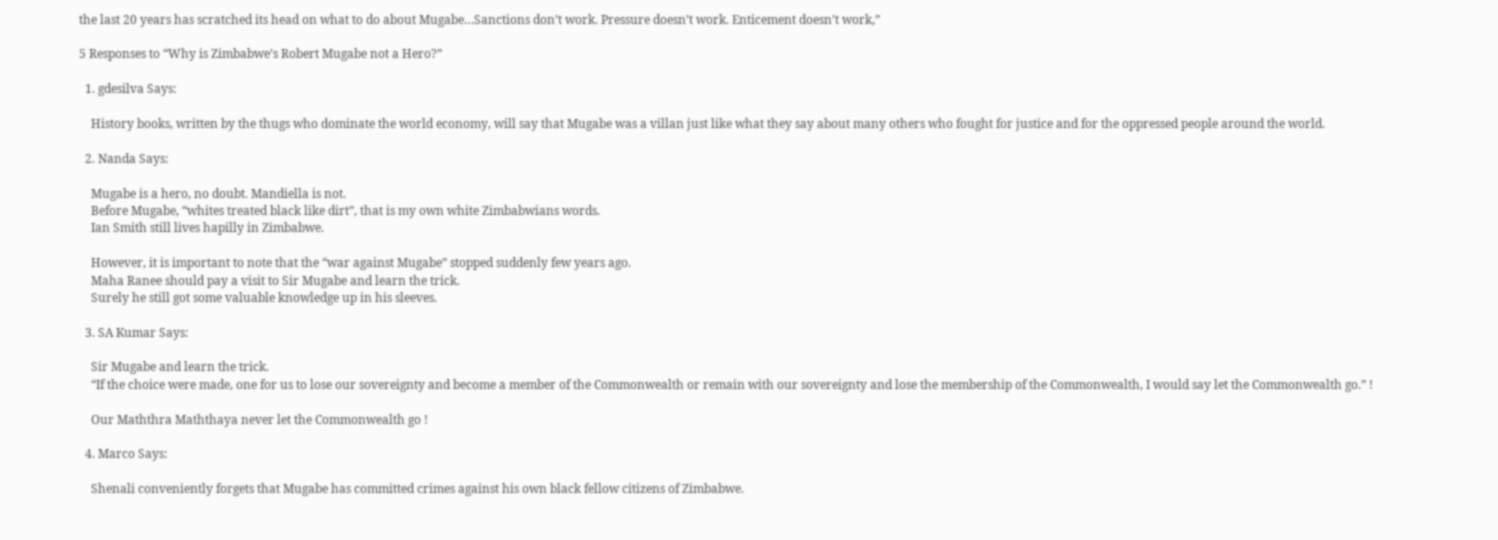the last 20 years has scratched its head on what to do about Mugabe…Sanctions don’t work. Pressure doesn’t work. Enticement doesn’t work,”

5 Responses to “Why is Zimbabwe’s Robert Mugabe not a Hero?”

  1. gdesilva Says:

    History books, written by the thugs who dominate the world economy, will say that Mugabe was a villan just like what they say about many others who fought for justice and for the oppressed people around the world.

  2. Nanda Says:

    Mugabe is a hero, no doubt. Mandiella is not.
    Before Mugabe, “whites treated black like dirt”, that is my own white Zimbabwians words.
    Ian Smith still lives hapilly in Zimbabwe.

    However, it is important to note that the “war against Mugabe” stopped suddenly few years ago.
    Maha Ranee should pay a visit to Sir Mugabe and learn the trick.
    Surely he still got some valuable knowledge up in his sleeves.

  3. SA Kumar Says:

    Sir Mugabe and learn the trick.
    “If the choice were made, one for us to lose our sovereignty and become a member of the Commonwealth or remain with our sovereignty and lose the membership of the Commonwealth, I would say let the Commonwealth go.” !

    Our Maththra Maththaya never let the Commonwealth go !

  4. Marco Says:

    Shenali conveniently forgets that Mugabe has committed crimes against his own black fellow citizens of Zimbabwe.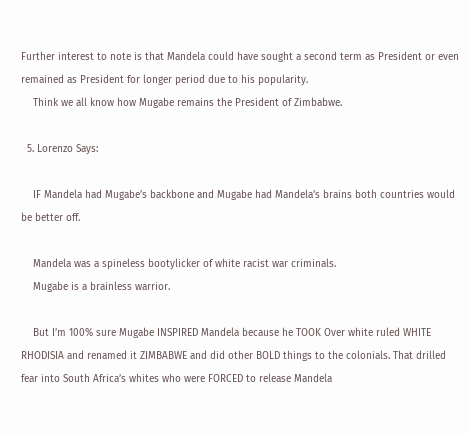Further interest to note is that Mandela could have sought a second term as President or even remained as President for longer period due to his popularity.
    Think we all know how Mugabe remains the President of Zimbabwe.

  5. Lorenzo Says:

    IF Mandela had Mugabe’s backbone and Mugabe had Mandela’s brains both countries would be better off.

    Mandela was a spineless bootylicker of white racist war criminals.
    Mugabe is a brainless warrior.

    But I’m 100% sure Mugabe INSPIRED Mandela because he TOOK Over white ruled WHITE RHODISIA and renamed it ZIMBABWE and did other BOLD things to the colonials. That drilled fear into South Africa’s whites who were FORCED to release Mandela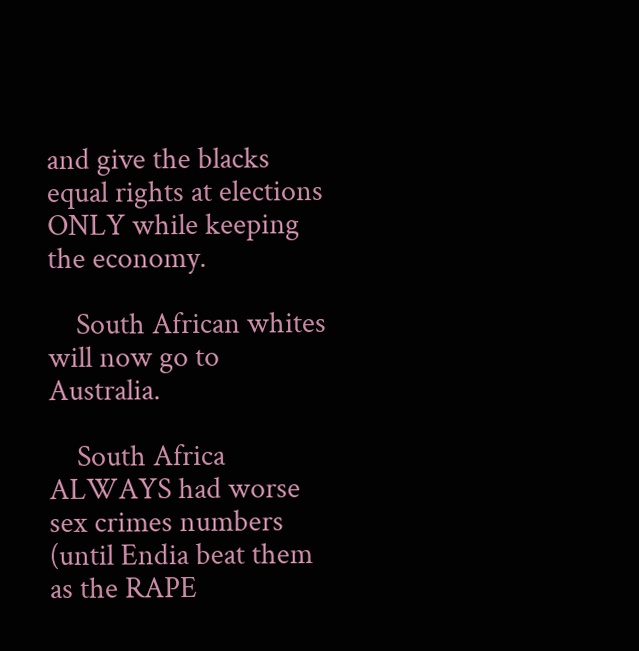and give the blacks equal rights at elections ONLY while keeping the economy.

    South African whites will now go to Australia.

    South Africa ALWAYS had worse sex crimes numbers (until Endia beat them as the RAPE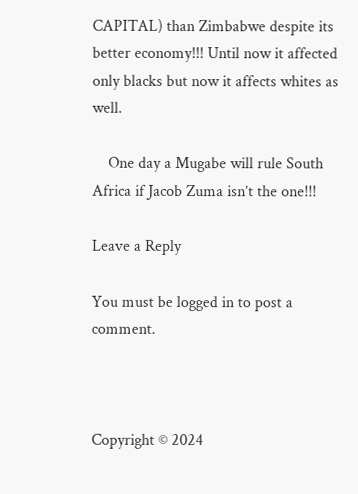CAPITAL) than Zimbabwe despite its better economy!!! Until now it affected only blacks but now it affects whites as well.

    One day a Mugabe will rule South Africa if Jacob Zuma isn’t the one!!!

Leave a Reply

You must be logged in to post a comment.



Copyright © 2024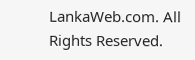LankaWeb.com. All Rights Reserved.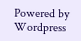Powered by Wordpress